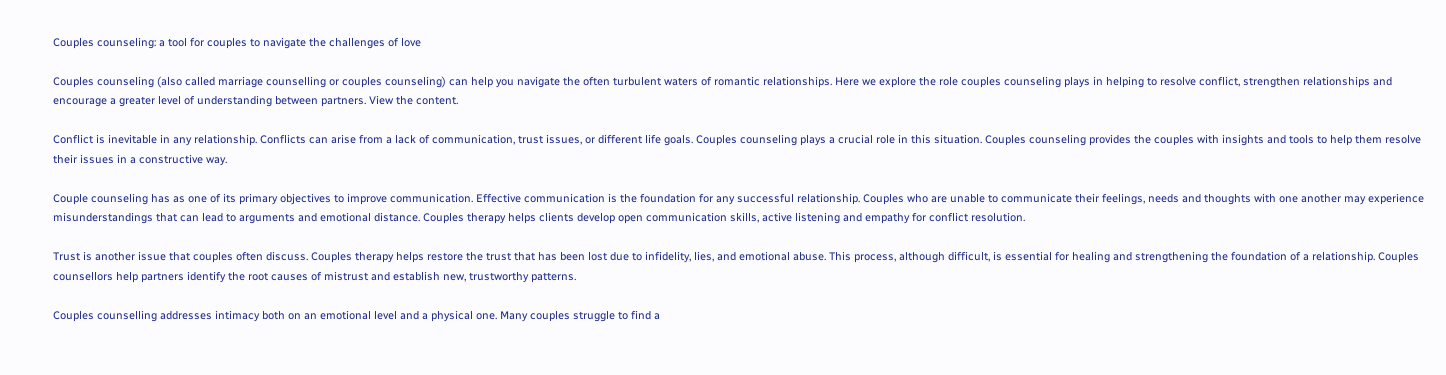Couples counseling: a tool for couples to navigate the challenges of love

Couples counseling (also called marriage counselling or couples counseling) can help you navigate the often turbulent waters of romantic relationships. Here we explore the role couples counseling plays in helping to resolve conflict, strengthen relationships and encourage a greater level of understanding between partners. View the content.

Conflict is inevitable in any relationship. Conflicts can arise from a lack of communication, trust issues, or different life goals. Couples counseling plays a crucial role in this situation. Couples counseling provides the couples with insights and tools to help them resolve their issues in a constructive way.

Couple counseling has as one of its primary objectives to improve communication. Effective communication is the foundation for any successful relationship. Couples who are unable to communicate their feelings, needs and thoughts with one another may experience misunderstandings that can lead to arguments and emotional distance. Couples therapy helps clients develop open communication skills, active listening and empathy for conflict resolution.

Trust is another issue that couples often discuss. Couples therapy helps restore the trust that has been lost due to infidelity, lies, and emotional abuse. This process, although difficult, is essential for healing and strengthening the foundation of a relationship. Couples counsellors help partners identify the root causes of mistrust and establish new, trustworthy patterns.

Couples counselling addresses intimacy both on an emotional level and a physical one. Many couples struggle to find a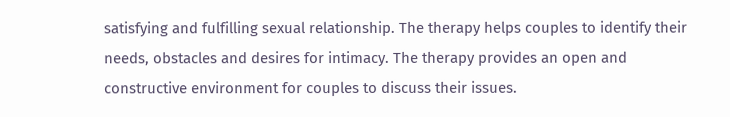satisfying and fulfilling sexual relationship. The therapy helps couples to identify their needs, obstacles and desires for intimacy. The therapy provides an open and constructive environment for couples to discuss their issues.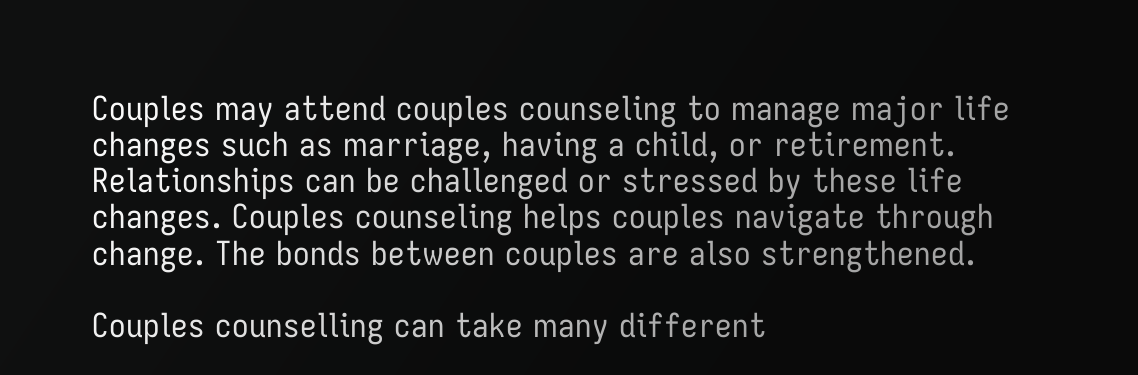Couples may attend couples counseling to manage major life changes such as marriage, having a child, or retirement. Relationships can be challenged or stressed by these life changes. Couples counseling helps couples navigate through change. The bonds between couples are also strengthened.

Couples counselling can take many different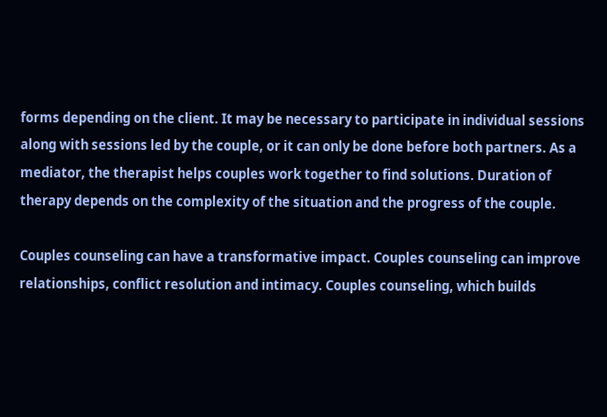forms depending on the client. It may be necessary to participate in individual sessions along with sessions led by the couple, or it can only be done before both partners. As a mediator, the therapist helps couples work together to find solutions. Duration of therapy depends on the complexity of the situation and the progress of the couple.

Couples counseling can have a transformative impact. Couples counseling can improve relationships, conflict resolution and intimacy. Couples counseling, which builds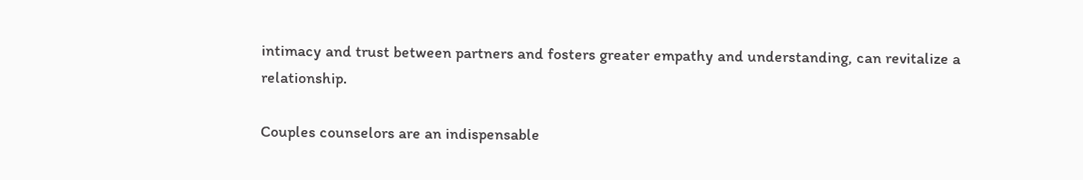intimacy and trust between partners and fosters greater empathy and understanding, can revitalize a relationship.

Couples counselors are an indispensable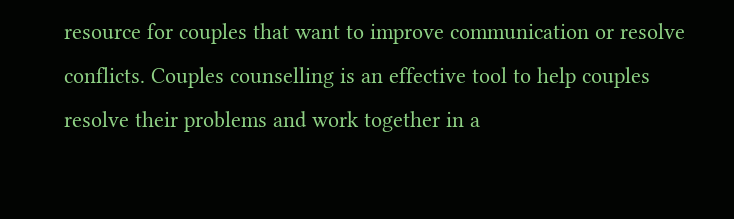resource for couples that want to improve communication or resolve conflicts. Couples counselling is an effective tool to help couples resolve their problems and work together in a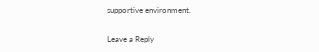supportive environment.

Leave a Reply